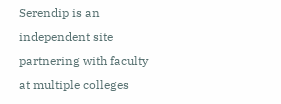Serendip is an independent site partnering with faculty at multiple colleges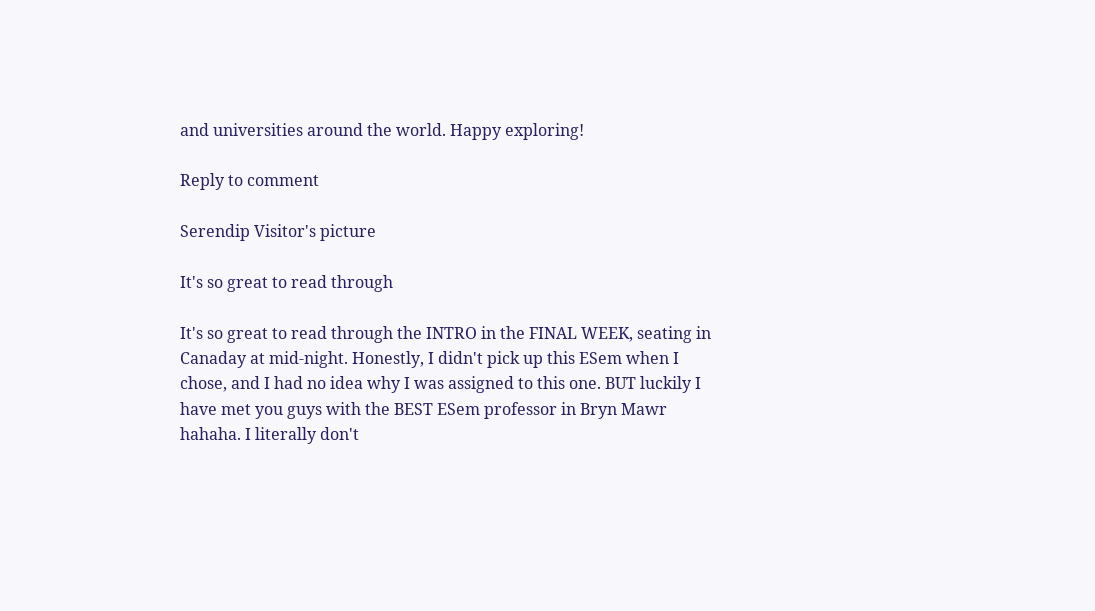and universities around the world. Happy exploring!

Reply to comment

Serendip Visitor's picture

It's so great to read through

It's so great to read through the INTRO in the FINAL WEEK, seating in Canaday at mid-night. Honestly, I didn't pick up this ESem when I chose, and I had no idea why I was assigned to this one. BUT luckily I have met you guys with the BEST ESem professor in Bryn Mawr hahaha. I literally don't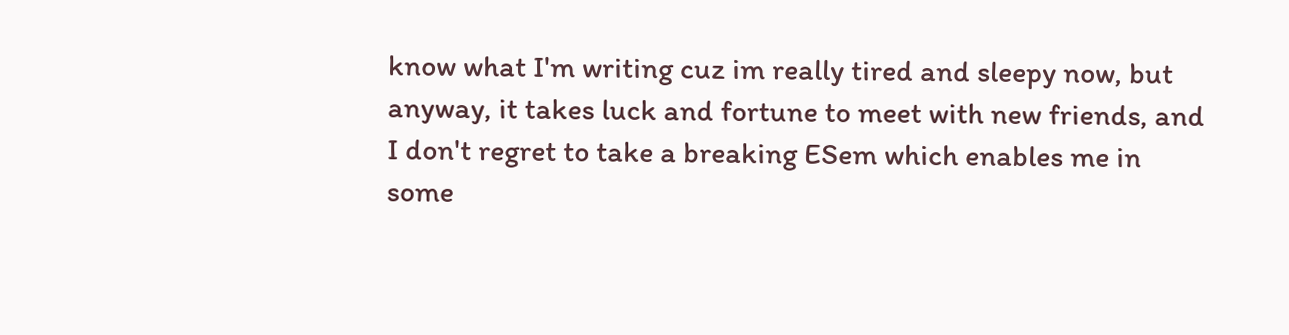know what I'm writing cuz im really tired and sleepy now, but anyway, it takes luck and fortune to meet with new friends, and I don't regret to take a breaking ESem which enables me in some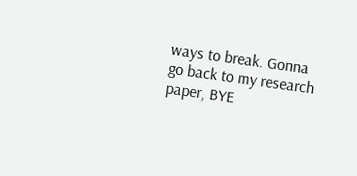ways to break. Gonna go back to my research paper, BYE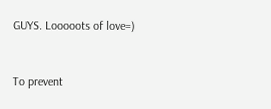GUYS. Looooots of love=)


To prevent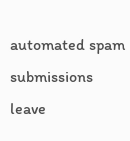automated spam submissions leave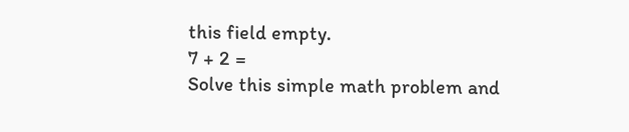this field empty.
7 + 2 =
Solve this simple math problem and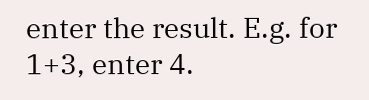enter the result. E.g. for 1+3, enter 4.